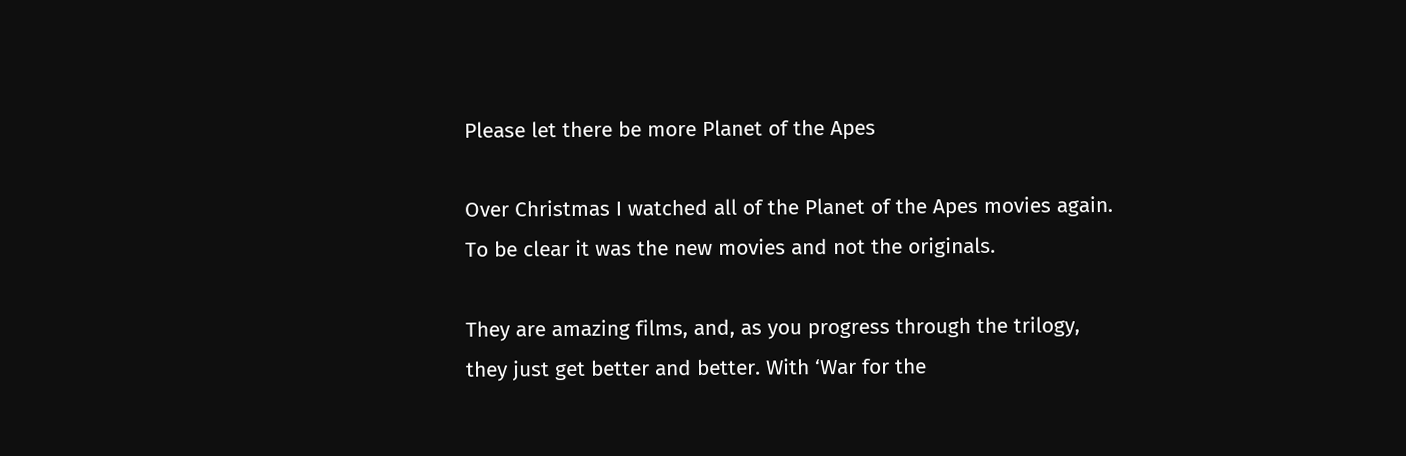Please let there be more Planet of the Apes

Over Christmas I watched all of the Planet of the Apes movies again. To be clear it was the new movies and not the originals.

They are amazing films, and, as you progress through the trilogy, they just get better and better. With ‘War for the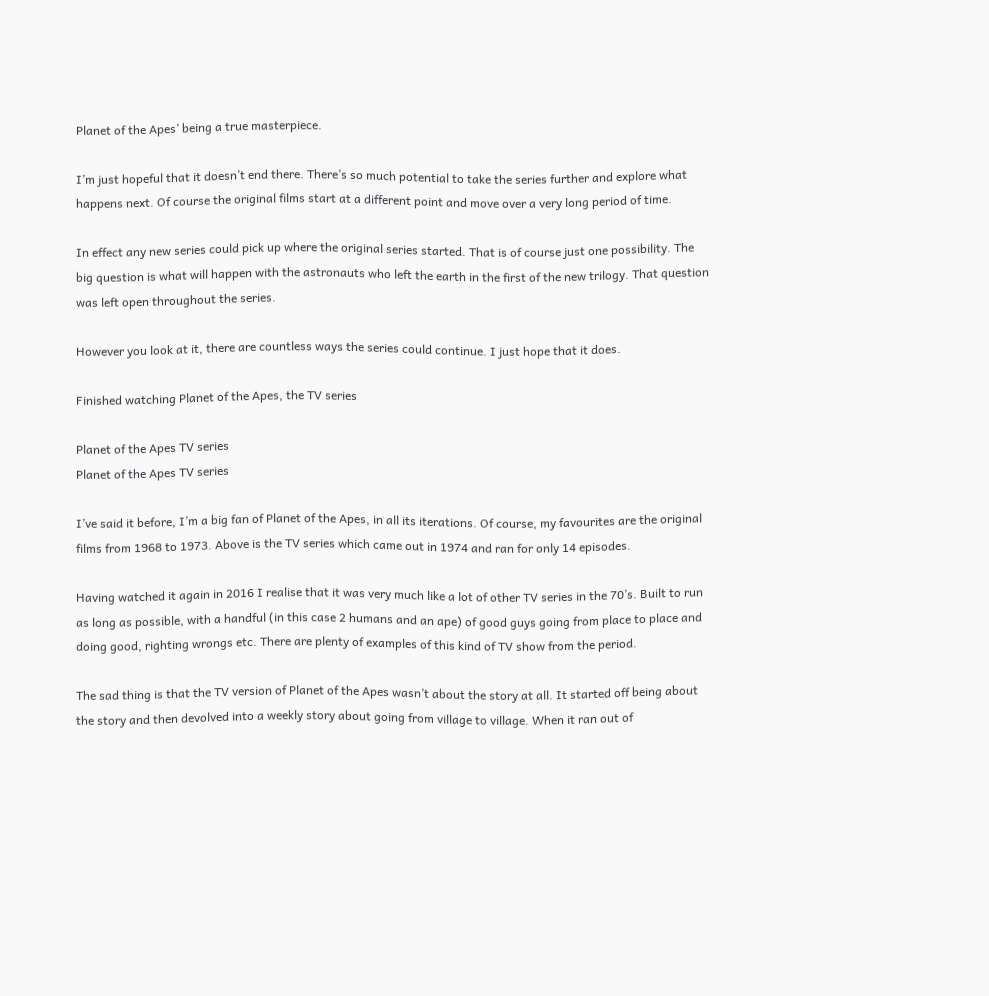Planet of the Apes’ being a true masterpiece.

I’m just hopeful that it doesn’t end there. There’s so much potential to take the series further and explore what happens next. Of course the original films start at a different point and move over a very long period of time.

In effect any new series could pick up where the original series started. That is of course just one possibility. The big question is what will happen with the astronauts who left the earth in the first of the new trilogy. That question was left open throughout the series.

However you look at it, there are countless ways the series could continue. I just hope that it does.

Finished watching Planet of the Apes, the TV series

Planet of the Apes TV series
Planet of the Apes TV series

I’ve said it before, I’m a big fan of Planet of the Apes, in all its iterations. Of course, my favourites are the original films from 1968 to 1973. Above is the TV series which came out in 1974 and ran for only 14 episodes.

Having watched it again in 2016 I realise that it was very much like a lot of other TV series in the 70’s. Built to run as long as possible, with a handful (in this case 2 humans and an ape) of good guys going from place to place and doing good, righting wrongs etc. There are plenty of examples of this kind of TV show from the period.

The sad thing is that the TV version of Planet of the Apes wasn’t about the story at all. It started off being about the story and then devolved into a weekly story about going from village to village. When it ran out of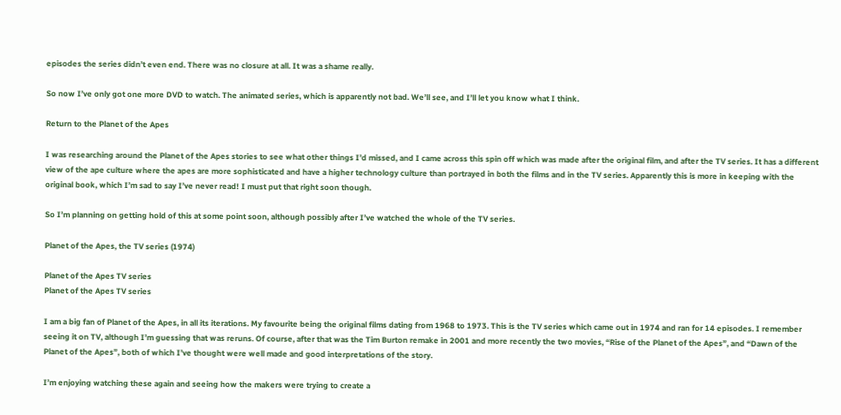episodes the series didn’t even end. There was no closure at all. It was a shame really.

So now I’ve only got one more DVD to watch. The animated series, which is apparently not bad. We’ll see, and I’ll let you know what I think.

Return to the Planet of the Apes

I was researching around the Planet of the Apes stories to see what other things I’d missed, and I came across this spin off which was made after the original film, and after the TV series. It has a different view of the ape culture where the apes are more sophisticated and have a higher technology culture than portrayed in both the films and in the TV series. Apparently this is more in keeping with the original book, which I’m sad to say I’ve never read! I must put that right soon though.

So I’m planning on getting hold of this at some point soon, although possibly after I’ve watched the whole of the TV series.

Planet of the Apes, the TV series (1974)

Planet of the Apes TV series
Planet of the Apes TV series

I am a big fan of Planet of the Apes, in all its iterations. My favourite being the original films dating from 1968 to 1973. This is the TV series which came out in 1974 and ran for 14 episodes. I remember seeing it on TV, although I’m guessing that was reruns. Of course, after that was the Tim Burton remake in 2001 and more recently the two movies, “Rise of the Planet of the Apes”, and “Dawn of the Planet of the Apes”, both of which I’ve thought were well made and good interpretations of the story.

I’m enjoying watching these again and seeing how the makers were trying to create a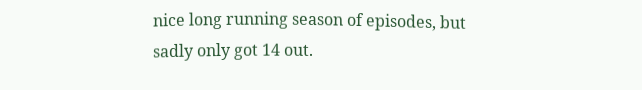nice long running season of episodes, but sadly only got 14 out.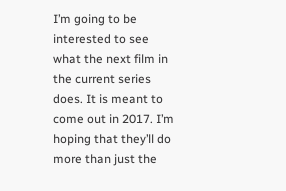I’m going to be interested to see what the next film in the current series does. It is meant to come out in 2017. I’m hoping that they’ll do more than just the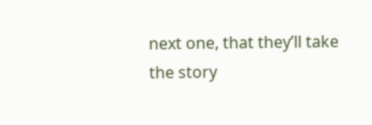next one, that they’ll take the story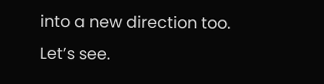into a new direction too. Let’s see.